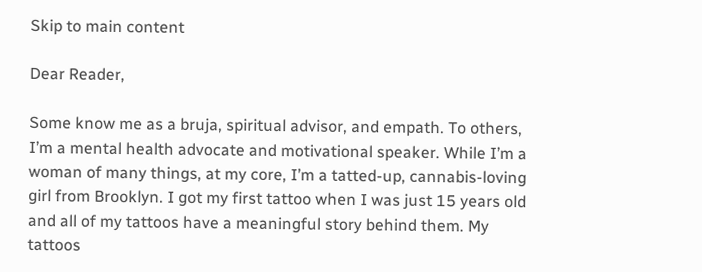Skip to main content

Dear Reader,

Some know me as a bruja, spiritual advisor, and empath. To others, I’m a mental health advocate and motivational speaker. While I’m a woman of many things, at my core, I’m a tatted-up, cannabis-loving girl from Brooklyn. I got my first tattoo when I was just 15 years old and all of my tattoos have a meaningful story behind them. My tattoos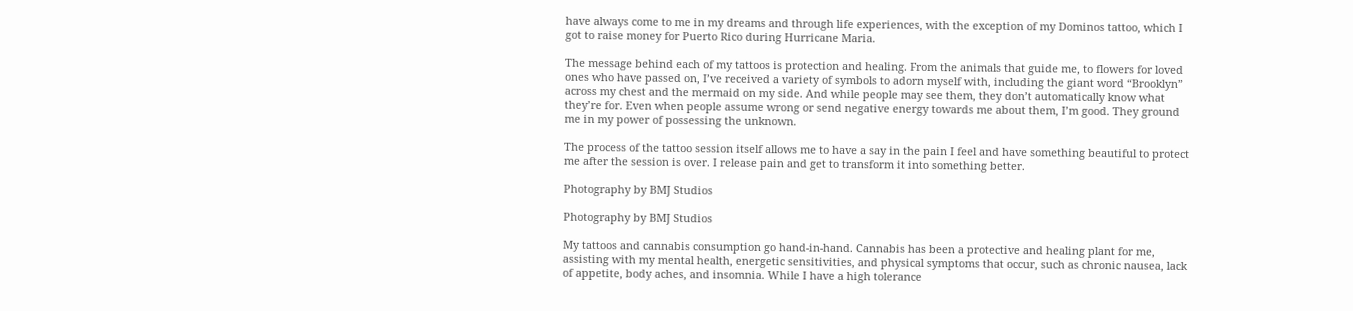have always come to me in my dreams and through life experiences, with the exception of my Dominos tattoo, which I got to raise money for Puerto Rico during Hurricane Maria.

The message behind each of my tattoos is protection and healing. From the animals that guide me, to flowers for loved ones who have passed on, I’ve received a variety of symbols to adorn myself with, including the giant word “Brooklyn” across my chest and the mermaid on my side. And while people may see them, they don’t automatically know what they’re for. Even when people assume wrong or send negative energy towards me about them, I’m good. They ground me in my power of possessing the unknown.

The process of the tattoo session itself allows me to have a say in the pain I feel and have something beautiful to protect me after the session is over. I release pain and get to transform it into something better.

Photography by BMJ Studios

Photography by BMJ Studios

My tattoos and cannabis consumption go hand-in-hand. Cannabis has been a protective and healing plant for me, assisting with my mental health, energetic sensitivities, and physical symptoms that occur, such as chronic nausea, lack of appetite, body aches, and insomnia. While I have a high tolerance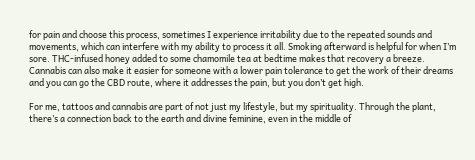for pain and choose this process, sometimes I experience irritability due to the repeated sounds and movements, which can interfere with my ability to process it all. Smoking afterward is helpful for when I’m sore. THC-infused honey added to some chamomile tea at bedtime makes that recovery a breeze. Cannabis can also make it easier for someone with a lower pain tolerance to get the work of their dreams and you can go the CBD route, where it addresses the pain, but you don’t get high.

For me, tattoos and cannabis are part of not just my lifestyle, but my spirituality. Through the plant, there’s a connection back to the earth and divine feminine, even in the middle of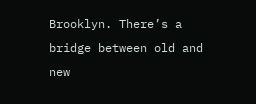Brooklyn. There’s a bridge between old and new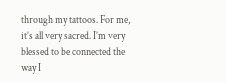through my tattoos. For me, it’s all very sacred. I’m very blessed to be connected the way I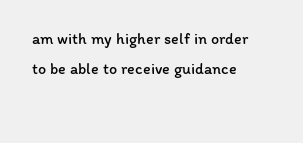am with my higher self in order to be able to receive guidance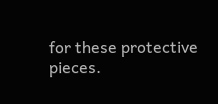for these protective pieces.